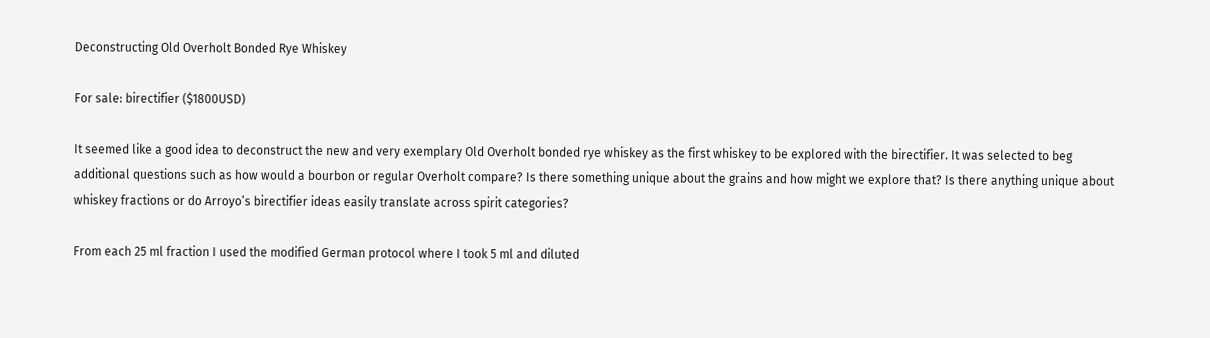Deconstructing Old Overholt Bonded Rye Whiskey

For sale: birectifier ($1800USD)

It seemed like a good idea to deconstruct the new and very exemplary Old Overholt bonded rye whiskey as the first whiskey to be explored with the birectifier. It was selected to beg additional questions such as how would a bourbon or regular Overholt compare? Is there something unique about the grains and how might we explore that? Is there anything unique about whiskey fractions or do Arroyo’s birectifier ideas easily translate across spirit categories?

From each 25 ml fraction I used the modified German protocol where I took 5 ml and diluted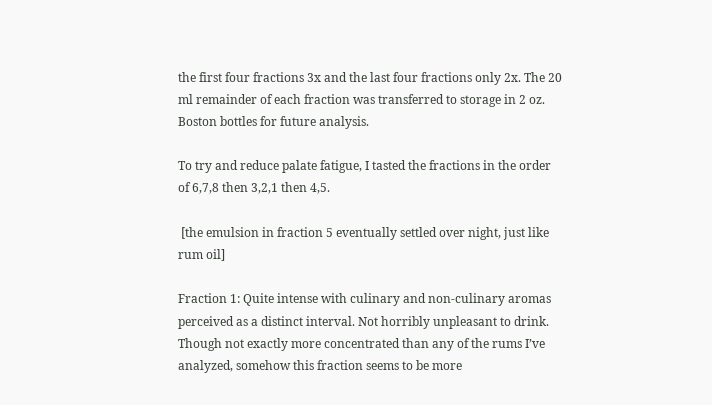the first four fractions 3x and the last four fractions only 2x. The 20 ml remainder of each fraction was transferred to storage in 2 oz. Boston bottles for future analysis.

To try and reduce palate fatigue, I tasted the fractions in the order of 6,7,8 then 3,2,1 then 4,5.

 [the emulsion in fraction 5 eventually settled over night, just like rum oil]

Fraction 1: Quite intense with culinary and non-culinary aromas perceived as a distinct interval. Not horribly unpleasant to drink. Though not exactly more concentrated than any of the rums I’ve analyzed, somehow this fraction seems to be more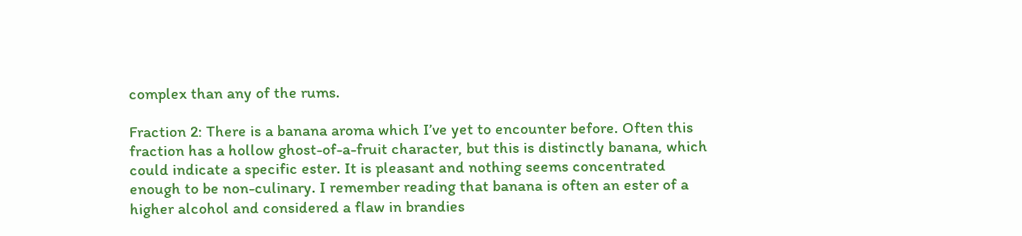complex than any of the rums.

Fraction 2: There is a banana aroma which I’ve yet to encounter before. Often this fraction has a hollow ghost-of-a-fruit character, but this is distinctly banana, which could indicate a specific ester. It is pleasant and nothing seems concentrated enough to be non-culinary. I remember reading that banana is often an ester of a higher alcohol and considered a flaw in brandies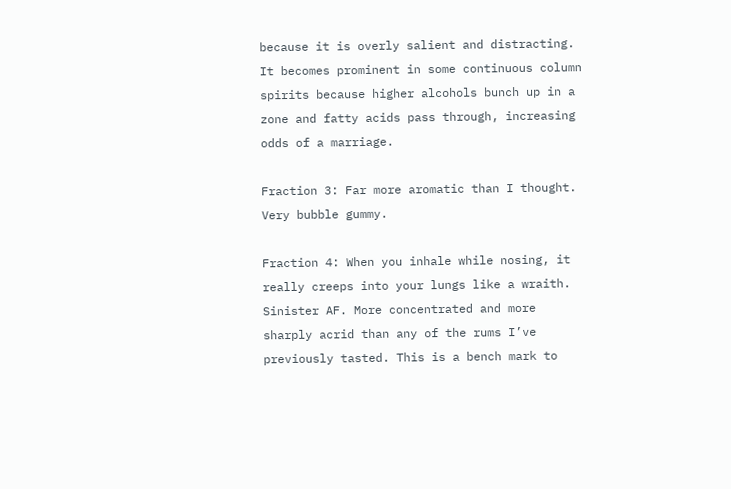because it is overly salient and distracting. It becomes prominent in some continuous column spirits because higher alcohols bunch up in a zone and fatty acids pass through, increasing odds of a marriage.

Fraction 3: Far more aromatic than I thought. Very bubble gummy.

Fraction 4: When you inhale while nosing, it really creeps into your lungs like a wraith. Sinister AF. More concentrated and more sharply acrid than any of the rums I’ve previously tasted. This is a bench mark to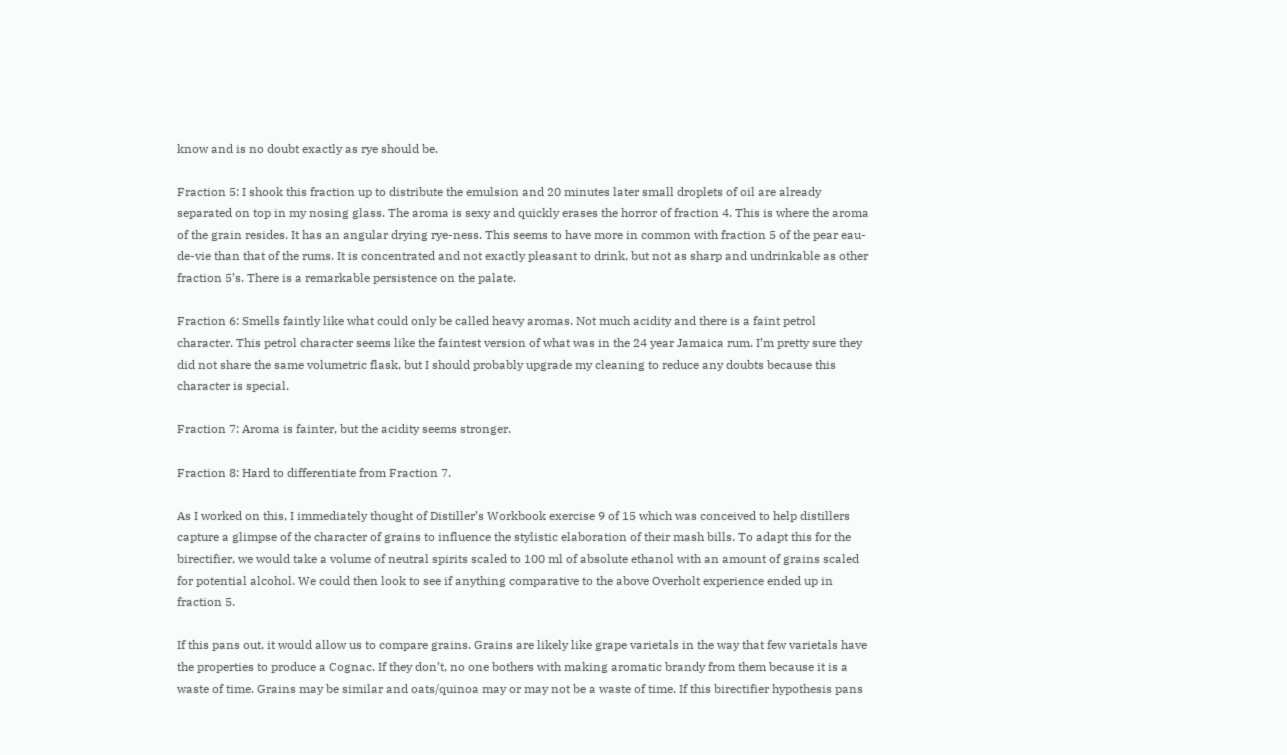know and is no doubt exactly as rye should be.

Fraction 5: I shook this fraction up to distribute the emulsion and 20 minutes later small droplets of oil are already separated on top in my nosing glass. The aroma is sexy and quickly erases the horror of fraction 4. This is where the aroma of the grain resides. It has an angular drying rye-ness. This seems to have more in common with fraction 5 of the pear eau-de-vie than that of the rums. It is concentrated and not exactly pleasant to drink, but not as sharp and undrinkable as other fraction 5’s. There is a remarkable persistence on the palate.

Fraction 6: Smells faintly like what could only be called heavy aromas. Not much acidity and there is a faint petrol character. This petrol character seems like the faintest version of what was in the 24 year Jamaica rum. I’m pretty sure they did not share the same volumetric flask, but I should probably upgrade my cleaning to reduce any doubts because this character is special.

Fraction 7: Aroma is fainter, but the acidity seems stronger.

Fraction 8: Hard to differentiate from Fraction 7.

As I worked on this, I immediately thought of Distiller’s Workbook exercise 9 of 15 which was conceived to help distillers capture a glimpse of the character of grains to influence the stylistic elaboration of their mash bills. To adapt this for the birectifier, we would take a volume of neutral spirits scaled to 100 ml of absolute ethanol with an amount of grains scaled for potential alcohol. We could then look to see if anything comparative to the above Overholt experience ended up in fraction 5.

If this pans out, it would allow us to compare grains. Grains are likely like grape varietals in the way that few varietals have the properties to produce a Cognac. If they don’t, no one bothers with making aromatic brandy from them because it is a waste of time. Grains may be similar and oats/quinoa may or may not be a waste of time. If this birectifier hypothesis pans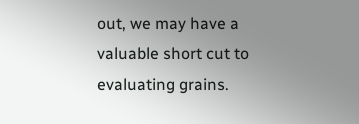out, we may have a valuable short cut to evaluating grains.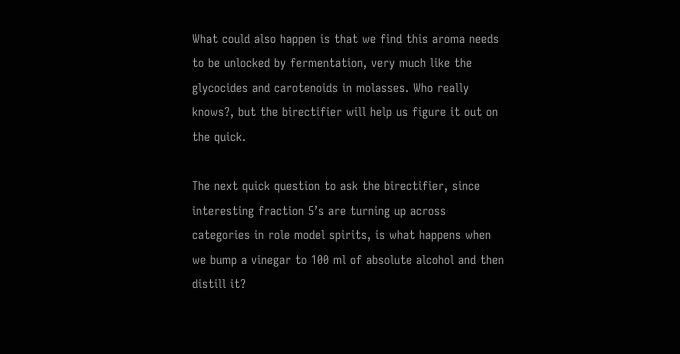What could also happen is that we find this aroma needs to be unlocked by fermentation, very much like the glycocides and carotenoids in molasses. Who really knows?, but the birectifier will help us figure it out on the quick.

The next quick question to ask the birectifier, since interesting fraction 5’s are turning up across categories in role model spirits, is what happens when we bump a vinegar to 100 ml of absolute alcohol and then distill it?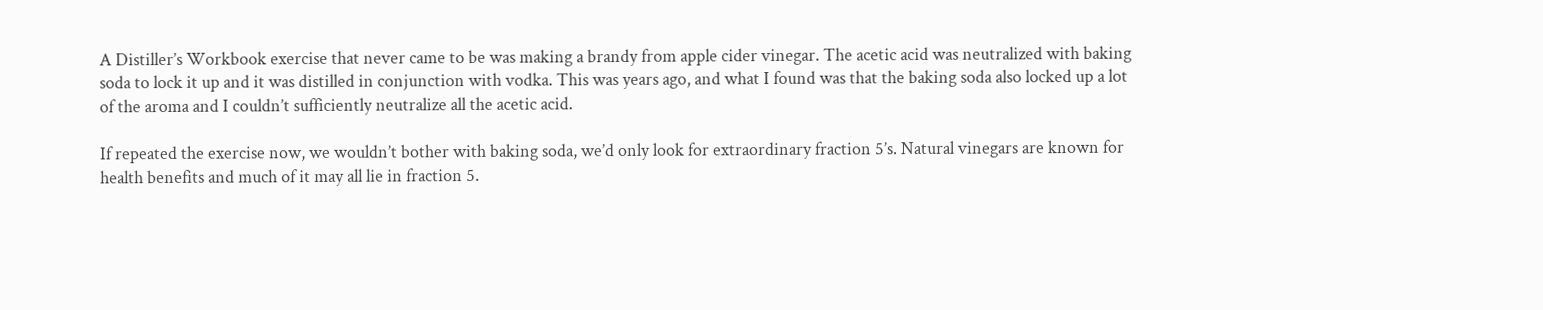A Distiller’s Workbook exercise that never came to be was making a brandy from apple cider vinegar. The acetic acid was neutralized with baking soda to lock it up and it was distilled in conjunction with vodka. This was years ago, and what I found was that the baking soda also locked up a lot of the aroma and I couldn’t sufficiently neutralize all the acetic acid.

If repeated the exercise now, we wouldn’t bother with baking soda, we’d only look for extraordinary fraction 5’s. Natural vinegars are known for health benefits and much of it may all lie in fraction 5.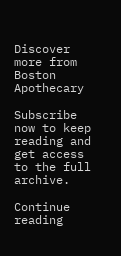Discover more from Boston Apothecary

Subscribe now to keep reading and get access to the full archive.

Continue reading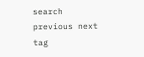search previous next tag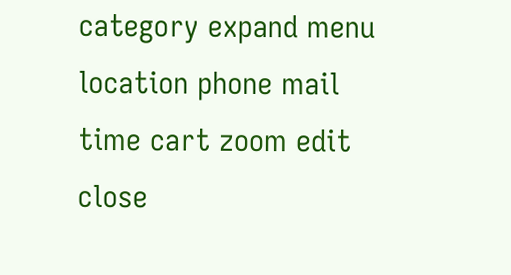category expand menu location phone mail time cart zoom edit close